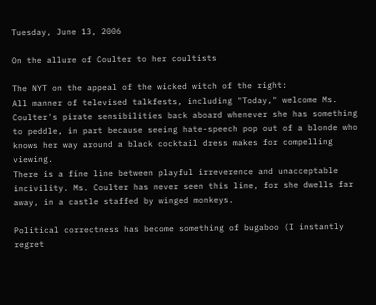Tuesday, June 13, 2006

On the allure of Coulter to her coultists

The NYT on the appeal of the wicked witch of the right:
All manner of televised talkfests, including "Today," welcome Ms. Coulter's pirate sensibilities back aboard whenever she has something to peddle, in part because seeing hate-speech pop out of a blonde who knows her way around a black cocktail dress makes for compelling viewing.
There is a fine line between playful irreverence and unacceptable incivility. Ms. Coulter has never seen this line, for she dwells far away, in a castle staffed by winged monkeys.

Political correctness has become something of bugaboo (I instantly regret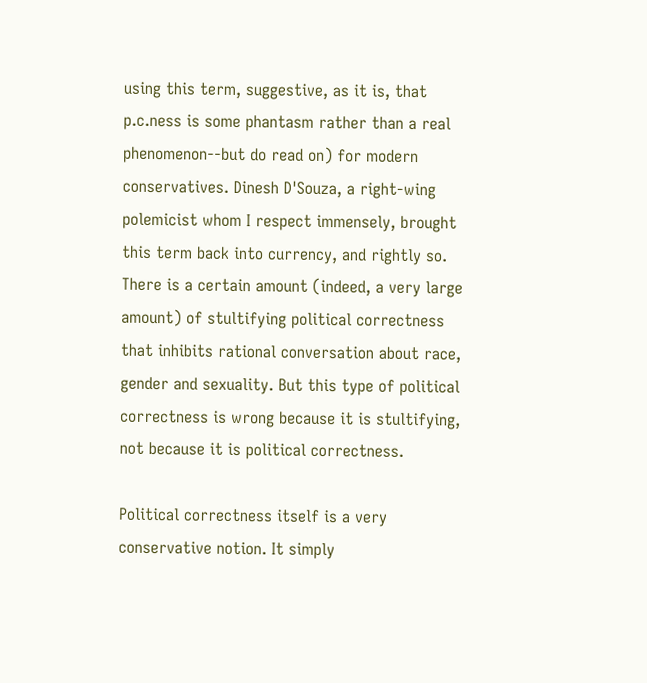using this term, suggestive, as it is, that p.c.ness is some phantasm rather than a real phenomenon--but do read on) for modern conservatives. Dinesh D'Souza, a right-wing polemicist whom I respect immensely, brought this term back into currency, and rightly so. There is a certain amount (indeed, a very large amount) of stultifying political correctness that inhibits rational conversation about race, gender and sexuality. But this type of political correctness is wrong because it is stultifying, not because it is political correctness.

Political correctness itself is a very conservative notion. It simply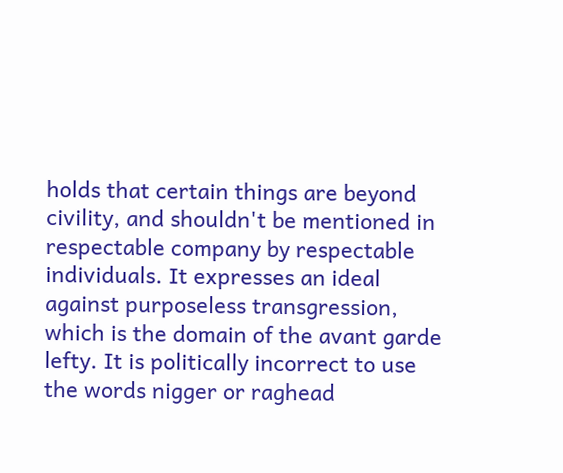holds that certain things are beyond civility, and shouldn't be mentioned in respectable company by respectable individuals. It expresses an ideal against purposeless transgression, which is the domain of the avant garde lefty. It is politically incorrect to use the words nigger or raghead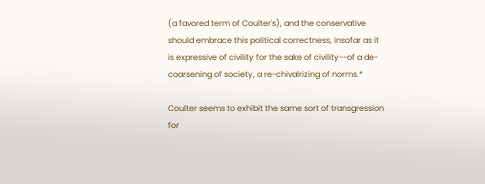(a favored term of Coulter's), and the conservative should embrace this political correctness, insofar as it is expressive of civility for the sake of civility--of a de-coarsening of society, a re-chivalrizing of norms.*

Coulter seems to exhibit the same sort of transgression for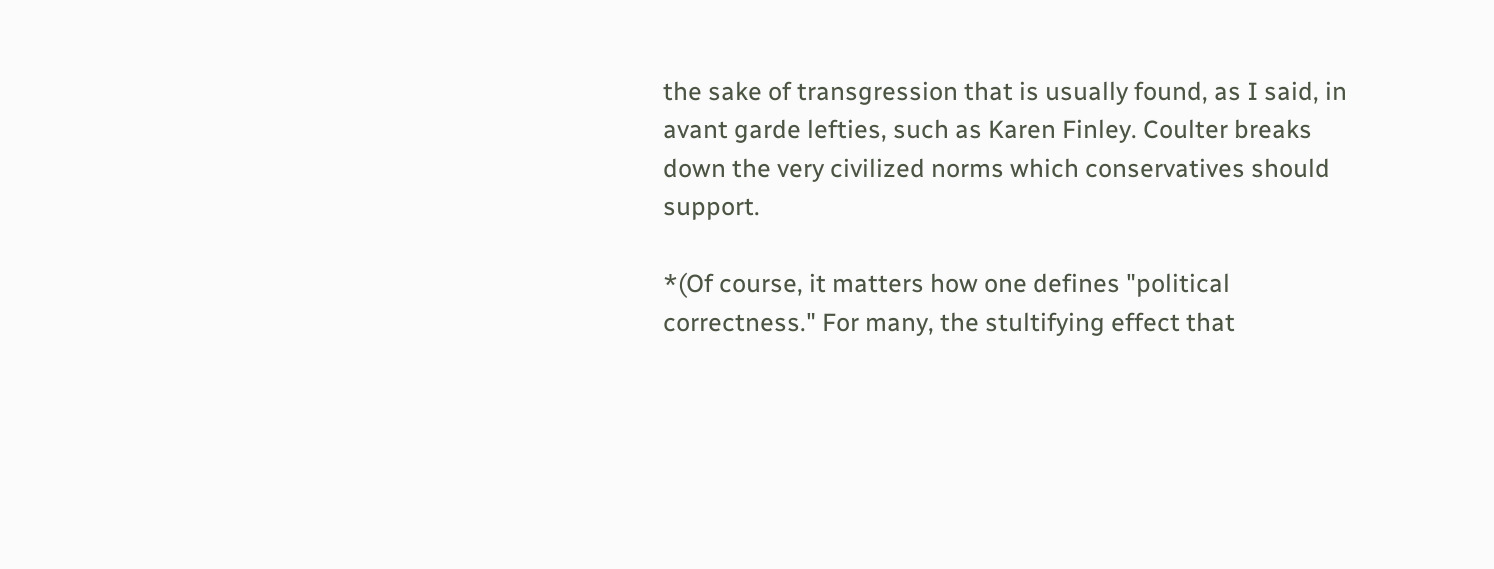the sake of transgression that is usually found, as I said, in avant garde lefties, such as Karen Finley. Coulter breaks down the very civilized norms which conservatives should support.

*(Of course, it matters how one defines "political correctness." For many, the stultifying effect that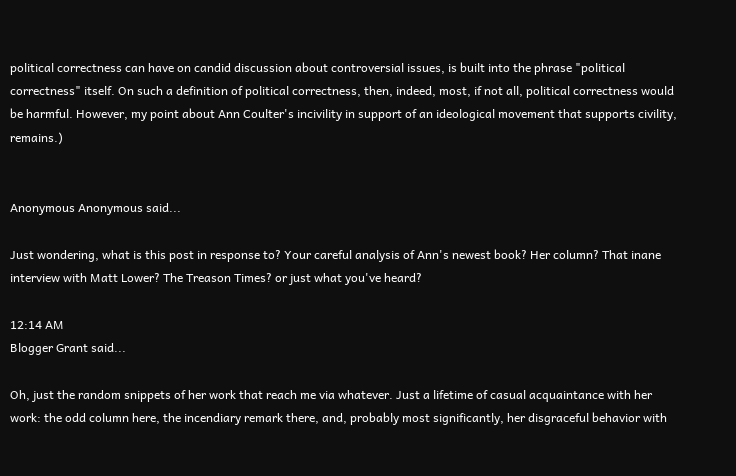political correctness can have on candid discussion about controversial issues, is built into the phrase "political correctness" itself. On such a definition of political correctness, then, indeed, most, if not all, political correctness would be harmful. However, my point about Ann Coulter's incivility in support of an ideological movement that supports civility, remains.)


Anonymous Anonymous said...

Just wondering, what is this post in response to? Your careful analysis of Ann's newest book? Her column? That inane interview with Matt Lower? The Treason Times? or just what you've heard?

12:14 AM
Blogger Grant said...

Oh, just the random snippets of her work that reach me via whatever. Just a lifetime of casual acquaintance with her work: the odd column here, the incendiary remark there, and, probably most significantly, her disgraceful behavior with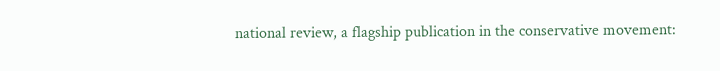national review, a flagship publication in the conservative movement: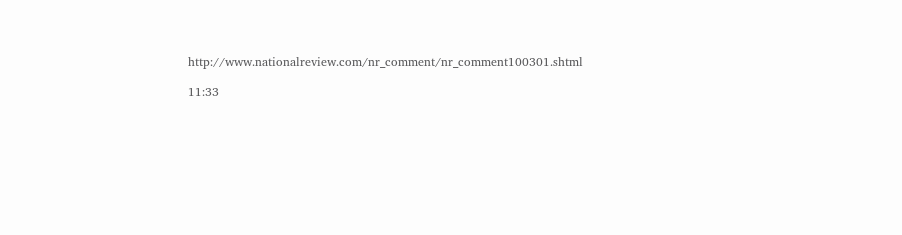http://www.nationalreview.com/nr_comment/nr_comment100301.shtml

11:33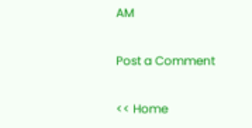AM

Post a Comment

<< Home